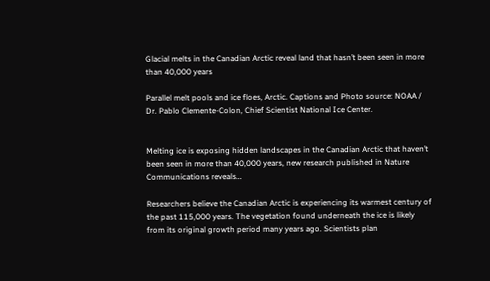Glacial melts in the Canadian Arctic reveal land that hasn’t been seen in more than 40,000 years

Parallel melt pools and ice floes, Arctic. Captions and Photo source: NOAA / Dr. Pablo Clemente-Colon, Chief Scientist National Ice Center.


Melting ice is exposing hidden landscapes in the Canadian Arctic that haven’t been seen in more than 40,000 years, new research published in Nature Communications reveals…

Researchers believe the Canadian Arctic is experiencing its warmest century of the past 115,000 years. The vegetation found underneath the ice is likely from its original growth period many years ago. Scientists plan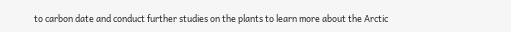to carbon date and conduct further studies on the plants to learn more about the Arctic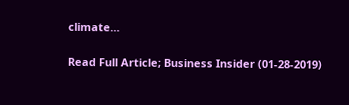climate…

Read Full Article; Business Insider (01-28-2019)